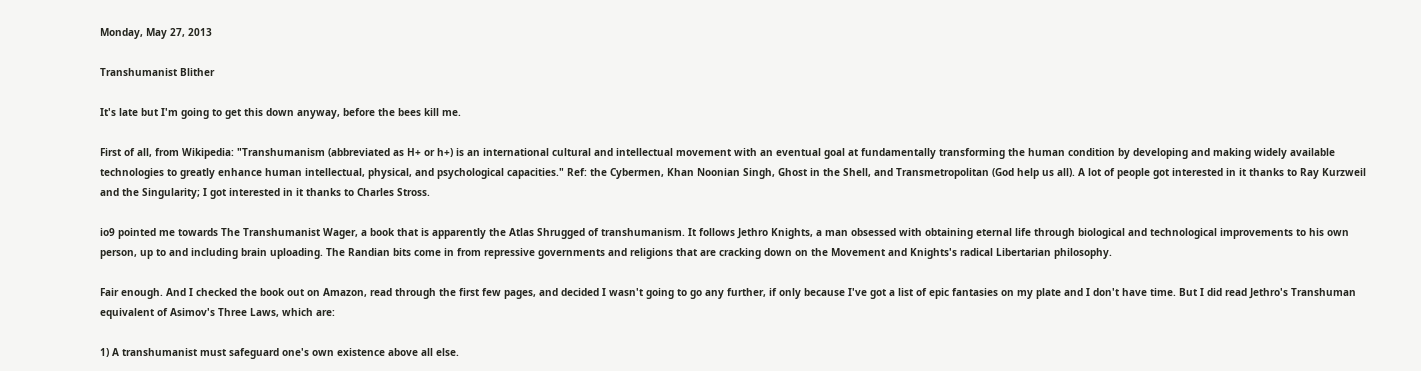Monday, May 27, 2013

Transhumanist Blither

It's late but I'm going to get this down anyway, before the bees kill me.

First of all, from Wikipedia: "Transhumanism (abbreviated as H+ or h+) is an international cultural and intellectual movement with an eventual goal at fundamentally transforming the human condition by developing and making widely available technologies to greatly enhance human intellectual, physical, and psychological capacities." Ref: the Cybermen, Khan Noonian Singh, Ghost in the Shell, and Transmetropolitan (God help us all). A lot of people got interested in it thanks to Ray Kurzweil and the Singularity; I got interested in it thanks to Charles Stross.

io9 pointed me towards The Transhumanist Wager, a book that is apparently the Atlas Shrugged of transhumanism. It follows Jethro Knights, a man obsessed with obtaining eternal life through biological and technological improvements to his own person, up to and including brain uploading. The Randian bits come in from repressive governments and religions that are cracking down on the Movement and Knights's radical Libertarian philosophy.

Fair enough. And I checked the book out on Amazon, read through the first few pages, and decided I wasn't going to go any further, if only because I've got a list of epic fantasies on my plate and I don't have time. But I did read Jethro's Transhuman equivalent of Asimov's Three Laws, which are:

1) A transhumanist must safeguard one's own existence above all else.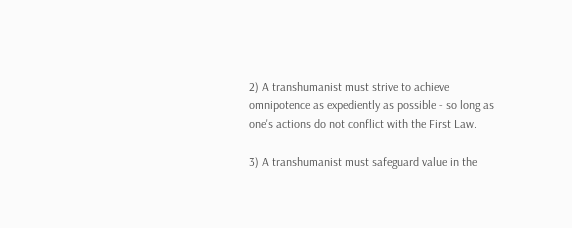2) A transhumanist must strive to achieve omnipotence as expediently as possible - so long as one's actions do not conflict with the First Law.

3) A transhumanist must safeguard value in the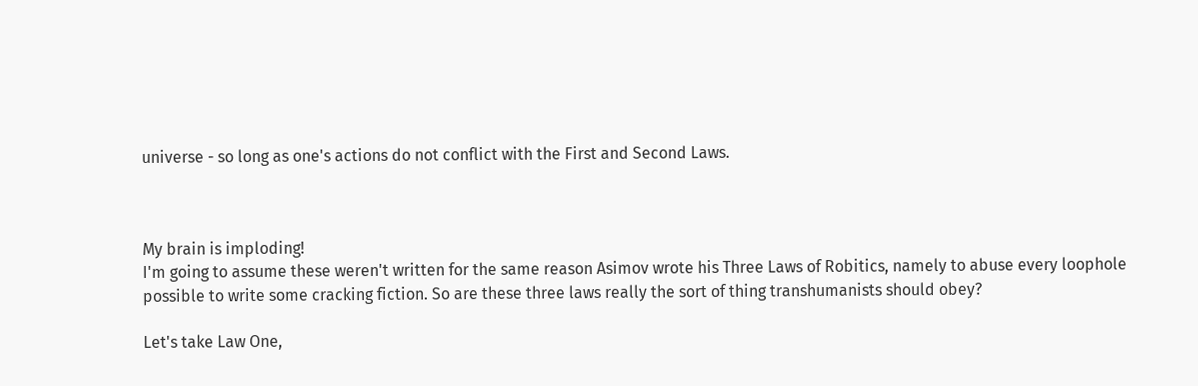universe - so long as one's actions do not conflict with the First and Second Laws.



My brain is imploding!
I'm going to assume these weren't written for the same reason Asimov wrote his Three Laws of Robitics, namely to abuse every loophole possible to write some cracking fiction. So are these three laws really the sort of thing transhumanists should obey?

Let's take Law One,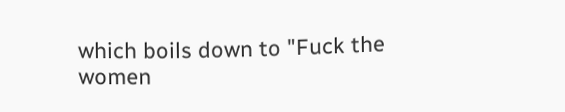which boils down to "Fuck the women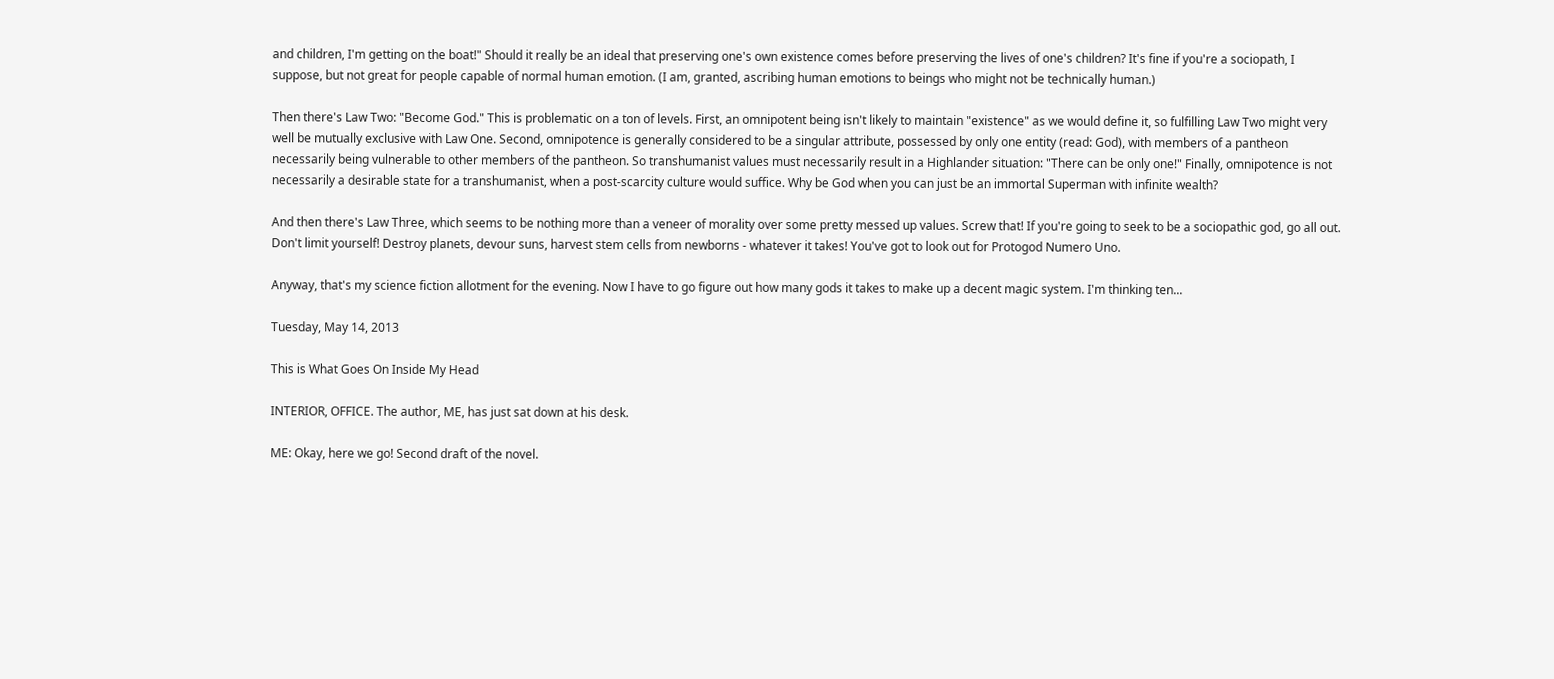and children, I'm getting on the boat!" Should it really be an ideal that preserving one's own existence comes before preserving the lives of one's children? It's fine if you're a sociopath, I suppose, but not great for people capable of normal human emotion. (I am, granted, ascribing human emotions to beings who might not be technically human.)

Then there's Law Two: "Become God." This is problematic on a ton of levels. First, an omnipotent being isn't likely to maintain "existence" as we would define it, so fulfilling Law Two might very well be mutually exclusive with Law One. Second, omnipotence is generally considered to be a singular attribute, possessed by only one entity (read: God), with members of a pantheon necessarily being vulnerable to other members of the pantheon. So transhumanist values must necessarily result in a Highlander situation: "There can be only one!" Finally, omnipotence is not necessarily a desirable state for a transhumanist, when a post-scarcity culture would suffice. Why be God when you can just be an immortal Superman with infinite wealth?

And then there's Law Three, which seems to be nothing more than a veneer of morality over some pretty messed up values. Screw that! If you're going to seek to be a sociopathic god, go all out. Don't limit yourself! Destroy planets, devour suns, harvest stem cells from newborns - whatever it takes! You've got to look out for Protogod Numero Uno.

Anyway, that's my science fiction allotment for the evening. Now I have to go figure out how many gods it takes to make up a decent magic system. I'm thinking ten...

Tuesday, May 14, 2013

This is What Goes On Inside My Head

INTERIOR, OFFICE. The author, ME, has just sat down at his desk.

ME: Okay, here we go! Second draft of the novel.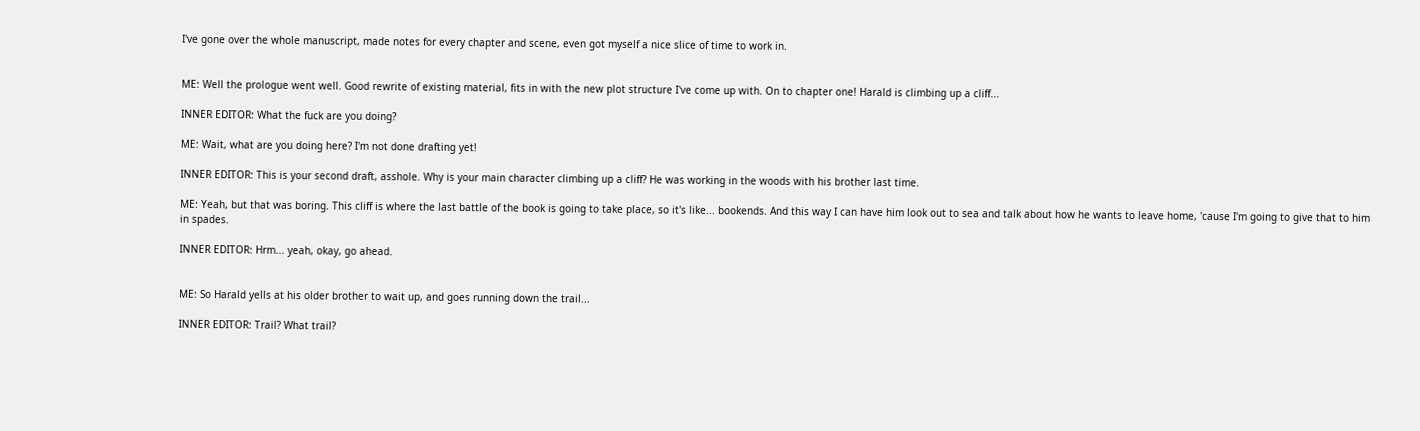I've gone over the whole manuscript, made notes for every chapter and scene, even got myself a nice slice of time to work in.


ME: Well the prologue went well. Good rewrite of existing material, fits in with the new plot structure I've come up with. On to chapter one! Harald is climbing up a cliff...

INNER EDITOR: What the fuck are you doing?

ME: Wait, what are you doing here? I'm not done drafting yet!

INNER EDITOR: This is your second draft, asshole. Why is your main character climbing up a cliff? He was working in the woods with his brother last time.

ME: Yeah, but that was boring. This cliff is where the last battle of the book is going to take place, so it's like... bookends. And this way I can have him look out to sea and talk about how he wants to leave home, 'cause I'm going to give that to him in spades.

INNER EDITOR: Hrm... yeah, okay, go ahead.


ME: So Harald yells at his older brother to wait up, and goes running down the trail...

INNER EDITOR: Trail? What trail?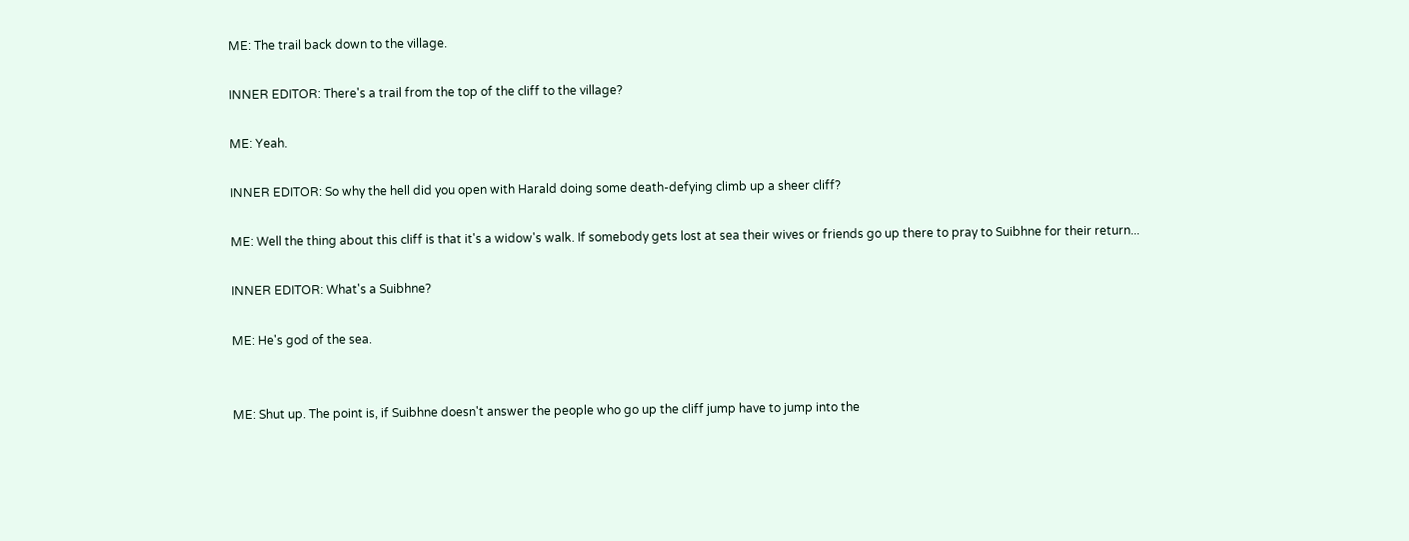ME: The trail back down to the village.

INNER EDITOR: There's a trail from the top of the cliff to the village?

ME: Yeah.

INNER EDITOR: So why the hell did you open with Harald doing some death-defying climb up a sheer cliff?

ME: Well the thing about this cliff is that it's a widow's walk. If somebody gets lost at sea their wives or friends go up there to pray to Suibhne for their return...

INNER EDITOR: What's a Suibhne?

ME: He's god of the sea.


ME: Shut up. The point is, if Suibhne doesn't answer the people who go up the cliff jump have to jump into the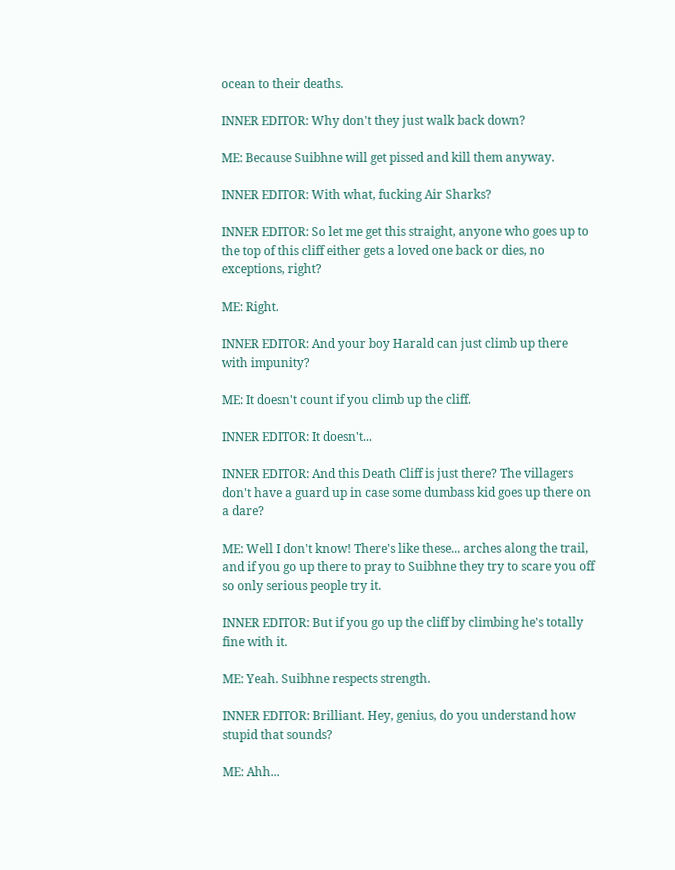ocean to their deaths.

INNER EDITOR: Why don't they just walk back down?

ME: Because Suibhne will get pissed and kill them anyway.

INNER EDITOR: With what, fucking Air Sharks?

INNER EDITOR: So let me get this straight, anyone who goes up to the top of this cliff either gets a loved one back or dies, no exceptions, right?

ME: Right.

INNER EDITOR: And your boy Harald can just climb up there with impunity?

ME: It doesn't count if you climb up the cliff.

INNER EDITOR: It doesn't...

INNER EDITOR: And this Death Cliff is just there? The villagers don't have a guard up in case some dumbass kid goes up there on a dare?

ME: Well I don't know! There's like these... arches along the trail, and if you go up there to pray to Suibhne they try to scare you off so only serious people try it.

INNER EDITOR: But if you go up the cliff by climbing he's totally fine with it.

ME: Yeah. Suibhne respects strength.

INNER EDITOR: Brilliant. Hey, genius, do you understand how stupid that sounds?

ME: Ahh...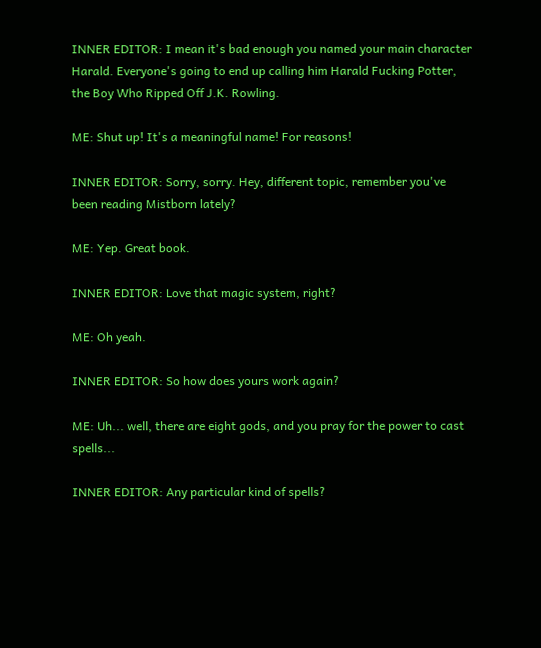INNER EDITOR: I mean it's bad enough you named your main character Harald. Everyone's going to end up calling him Harald Fucking Potter, the Boy Who Ripped Off J.K. Rowling.

ME: Shut up! It's a meaningful name! For reasons!

INNER EDITOR: Sorry, sorry. Hey, different topic, remember you've been reading Mistborn lately?

ME: Yep. Great book.

INNER EDITOR: Love that magic system, right?

ME: Oh yeah.

INNER EDITOR: So how does yours work again?

ME: Uh... well, there are eight gods, and you pray for the power to cast spells...

INNER EDITOR: Any particular kind of spells?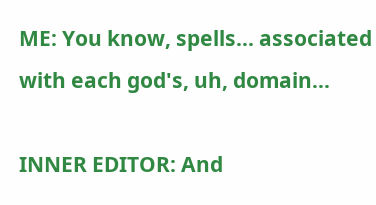ME: You know, spells... associated with each god's, uh, domain...

INNER EDITOR: And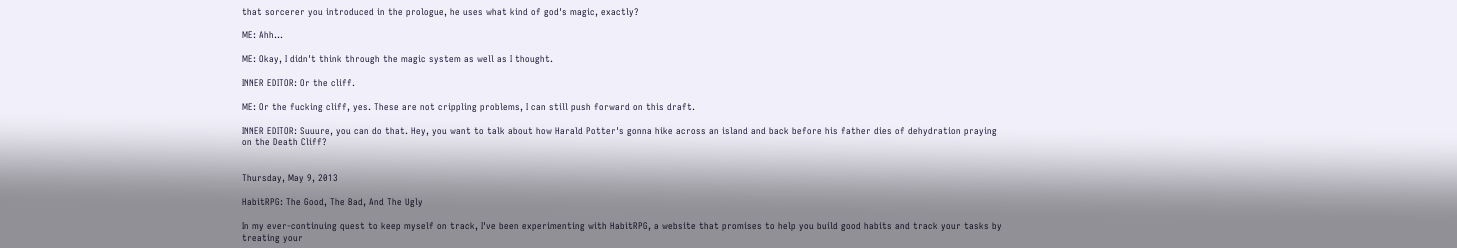that sorcerer you introduced in the prologue, he uses what kind of god's magic, exactly?

ME: Ahh...

ME: Okay, I didn't think through the magic system as well as I thought.

INNER EDITOR: Or the cliff.

ME: Or the fucking cliff, yes. These are not crippling problems, I can still push forward on this draft.

INNER EDITOR: Suuure, you can do that. Hey, you want to talk about how Harald Potter's gonna hike across an island and back before his father dies of dehydration praying on the Death Cliff?


Thursday, May 9, 2013

HabitRPG: The Good, The Bad, And The Ugly

In my ever-continuing quest to keep myself on track, I've been experimenting with HabitRPG, a website that promises to help you build good habits and track your tasks by treating your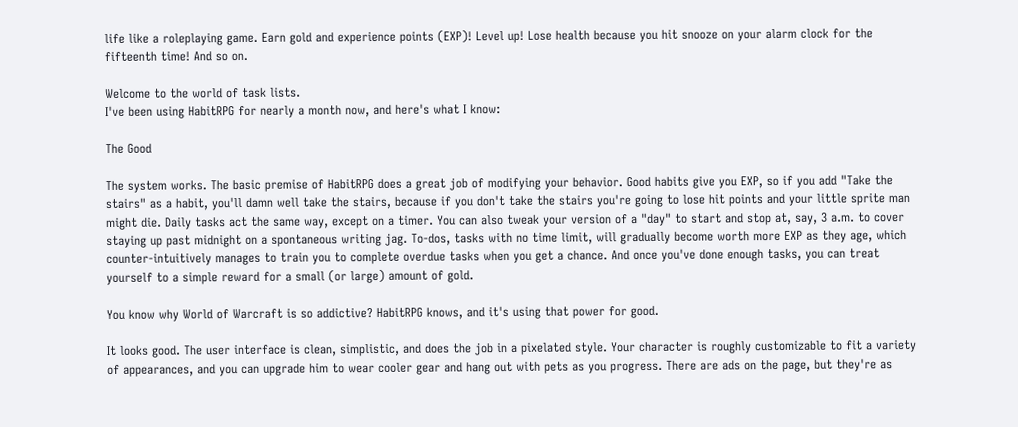life like a roleplaying game. Earn gold and experience points (EXP)! Level up! Lose health because you hit snooze on your alarm clock for the fifteenth time! And so on.

Welcome to the world of task lists.
I've been using HabitRPG for nearly a month now, and here's what I know:

The Good

The system works. The basic premise of HabitRPG does a great job of modifying your behavior. Good habits give you EXP, so if you add "Take the stairs" as a habit, you'll damn well take the stairs, because if you don't take the stairs you're going to lose hit points and your little sprite man might die. Daily tasks act the same way, except on a timer. You can also tweak your version of a "day" to start and stop at, say, 3 a.m. to cover staying up past midnight on a spontaneous writing jag. To-dos, tasks with no time limit, will gradually become worth more EXP as they age, which counter-intuitively manages to train you to complete overdue tasks when you get a chance. And once you've done enough tasks, you can treat yourself to a simple reward for a small (or large) amount of gold.

You know why World of Warcraft is so addictive? HabitRPG knows, and it's using that power for good.

It looks good. The user interface is clean, simplistic, and does the job in a pixelated style. Your character is roughly customizable to fit a variety of appearances, and you can upgrade him to wear cooler gear and hang out with pets as you progress. There are ads on the page, but they're as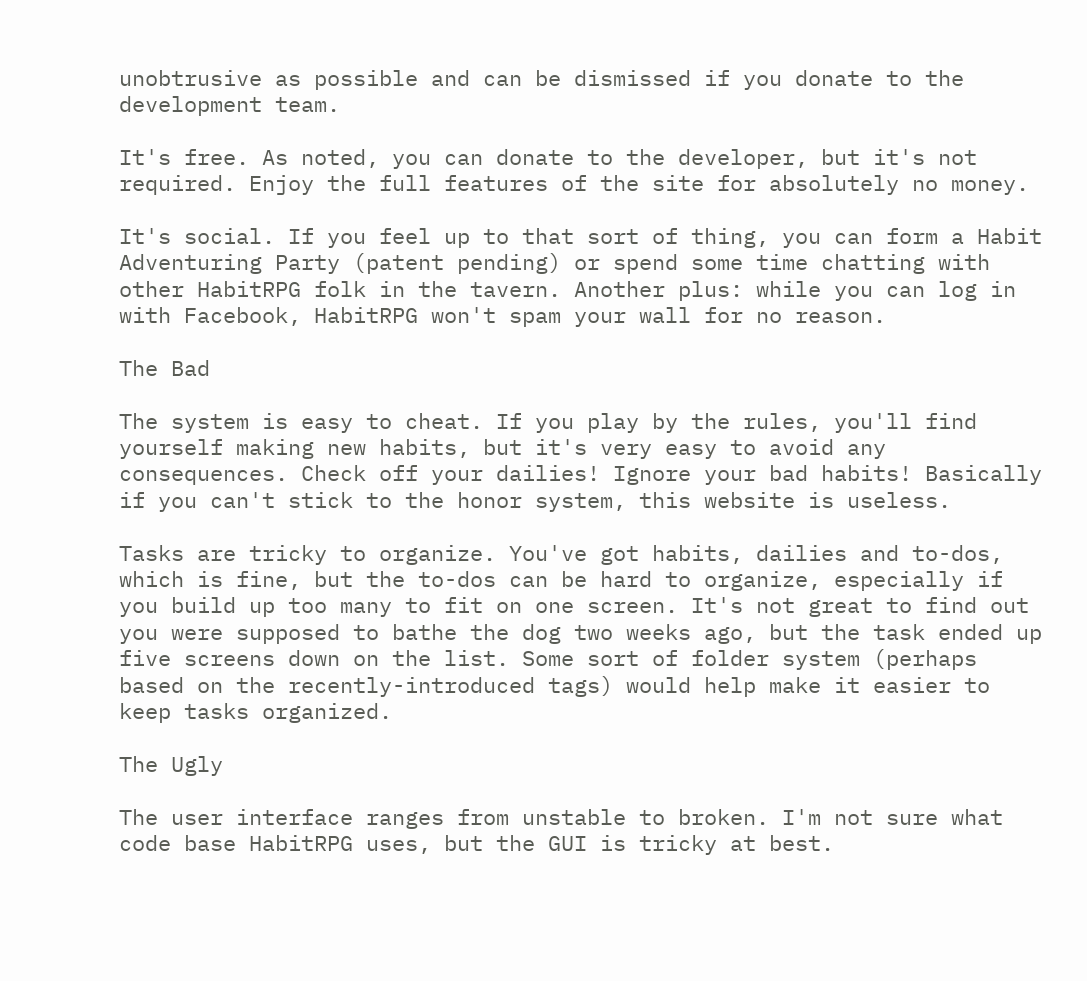unobtrusive as possible and can be dismissed if you donate to the development team.

It's free. As noted, you can donate to the developer, but it's not required. Enjoy the full features of the site for absolutely no money.

It's social. If you feel up to that sort of thing, you can form a Habit Adventuring Party (patent pending) or spend some time chatting with other HabitRPG folk in the tavern. Another plus: while you can log in with Facebook, HabitRPG won't spam your wall for no reason.

The Bad

The system is easy to cheat. If you play by the rules, you'll find yourself making new habits, but it's very easy to avoid any consequences. Check off your dailies! Ignore your bad habits! Basically if you can't stick to the honor system, this website is useless.

Tasks are tricky to organize. You've got habits, dailies and to-dos, which is fine, but the to-dos can be hard to organize, especially if you build up too many to fit on one screen. It's not great to find out you were supposed to bathe the dog two weeks ago, but the task ended up five screens down on the list. Some sort of folder system (perhaps based on the recently-introduced tags) would help make it easier to keep tasks organized.

The Ugly

The user interface ranges from unstable to broken. I'm not sure what code base HabitRPG uses, but the GUI is tricky at best.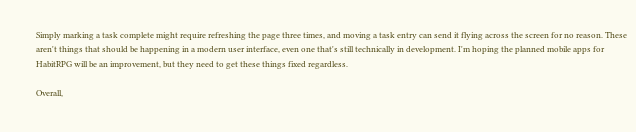Simply marking a task complete might require refreshing the page three times, and moving a task entry can send it flying across the screen for no reason. These aren't things that should be happening in a modern user interface, even one that's still technically in development. I'm hoping the planned mobile apps for HabitRPG will be an improvement, but they need to get these things fixed regardless.

Overall,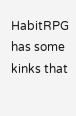HabitRPG has some kinks that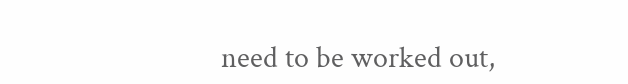need to be worked out,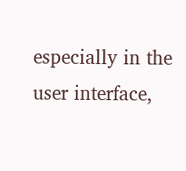especially in the user interface,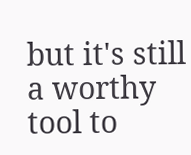but it's still a worthy tool to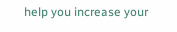help you increase your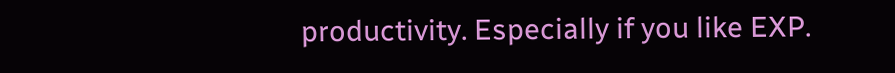productivity. Especially if you like EXP.